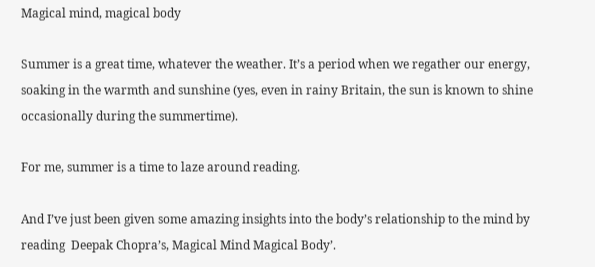Magical mind, magical body

Summer is a great time, whatever the weather. It’s a period when we regather our energy, soaking in the warmth and sunshine (yes, even in rainy Britain, the sun is known to shine occasionally during the summertime).

For me, summer is a time to laze around reading.

And I’ve just been given some amazing insights into the body’s relationship to the mind by reading  Deepak Chopra’s, Magical Mind Magical Body’.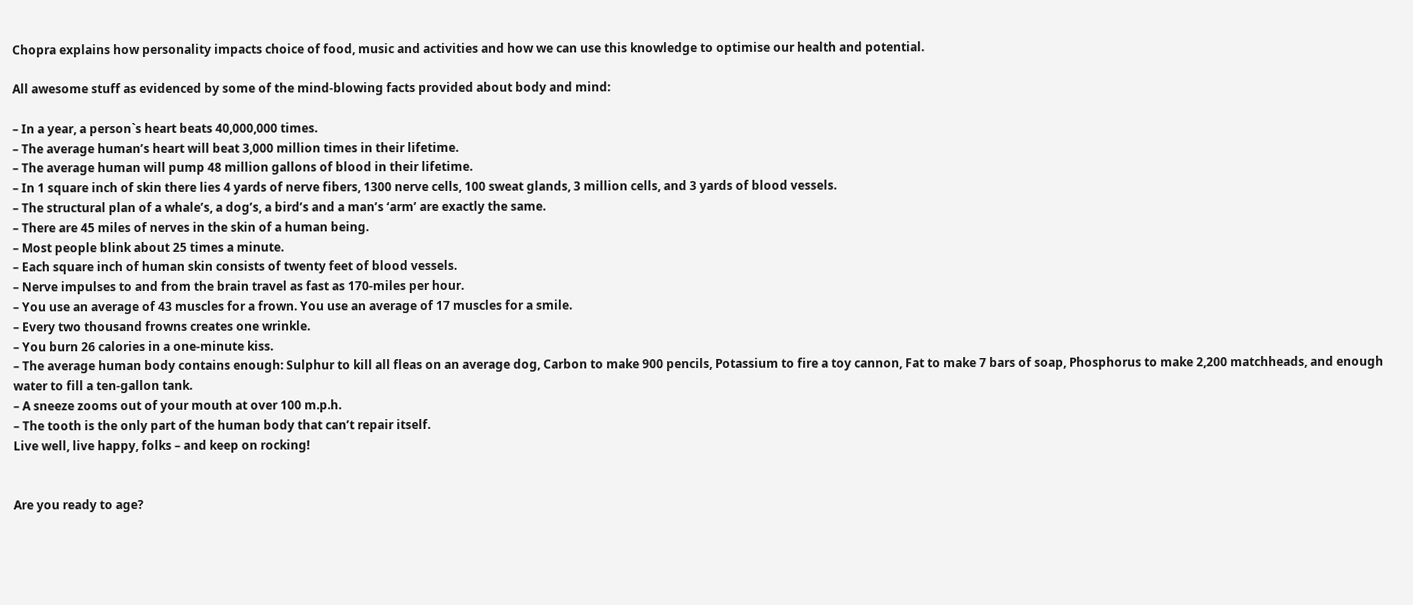Chopra explains how personality impacts choice of food, music and activities and how we can use this knowledge to optimise our health and potential.

All awesome stuff as evidenced by some of the mind-blowing facts provided about body and mind:

– In a year, a person`s heart beats 40,000,000 times.
– The average human’s heart will beat 3,000 million times in their lifetime.
– The average human will pump 48 million gallons of blood in their lifetime.
– In 1 square inch of skin there lies 4 yards of nerve fibers, 1300 nerve cells, 100 sweat glands, 3 million cells, and 3 yards of blood vessels.
– The structural plan of a whale’s, a dog’s, a bird’s and a man’s ‘arm’ are exactly the same.
– There are 45 miles of nerves in the skin of a human being.
– Most people blink about 25 times a minute.
– Each square inch of human skin consists of twenty feet of blood vessels.
– Nerve impulses to and from the brain travel as fast as 170-miles per hour.
– You use an average of 43 muscles for a frown. You use an average of 17 muscles for a smile.
– Every two thousand frowns creates one wrinkle.
– You burn 26 calories in a one-minute kiss.
– The average human body contains enough: Sulphur to kill all fleas on an average dog, Carbon to make 900 pencils, Potassium to fire a toy cannon, Fat to make 7 bars of soap, Phosphorus to make 2,200 matchheads, and enough water to fill a ten-gallon tank.
– A sneeze zooms out of your mouth at over 100 m.p.h.
– The tooth is the only part of the human body that can’t repair itself.
Live well, live happy, folks – and keep on rocking!


Are you ready to age?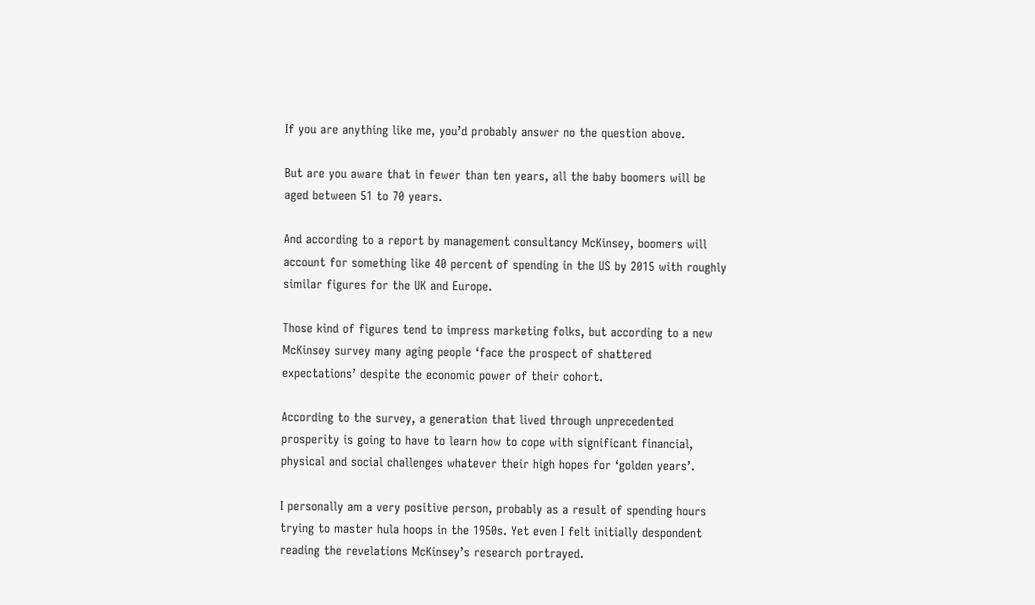If you are anything like me, you’d probably answer no the question above.

But are you aware that in fewer than ten years, all the baby boomers will be aged between 51 to 70 years.

And according to a report by management consultancy McKinsey, boomers will account for something like 40 percent of spending in the US by 2015 with roughly similar figures for the UK and Europe.

Those kind of figures tend to impress marketing folks, but according to a new McKinsey survey many aging people ‘face the prospect of shattered expectations’ despite the economic power of their cohort.

According to the survey, a generation that lived through unprecedented prosperity is going to have to learn how to cope with significant financial, physical and social challenges whatever their high hopes for ‘golden years’.

I personally am a very positive person, probably as a result of spending hours trying to master hula hoops in the 1950s. Yet even I felt initially despondent reading the revelations McKinsey’s research portrayed.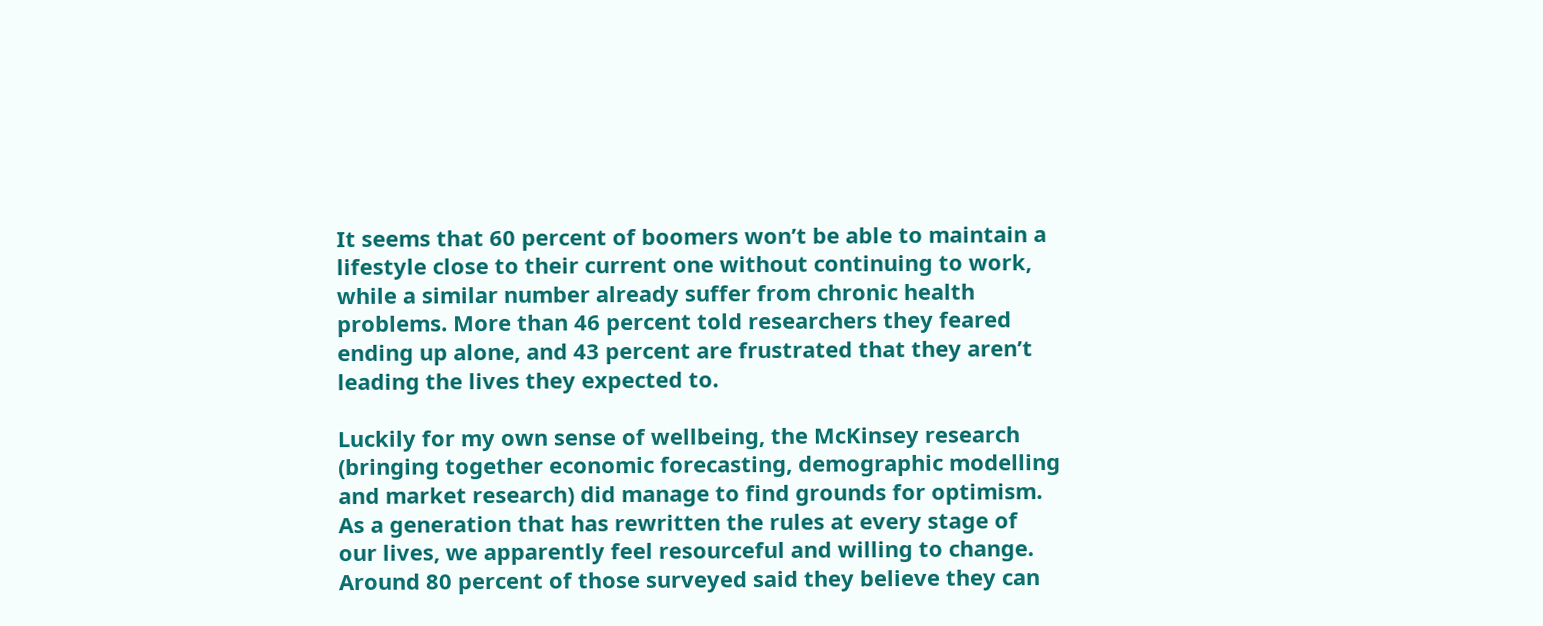It seems that 60 percent of boomers won’t be able to maintain a lifestyle close to their current one without continuing to work, while a similar number already suffer from chronic health problems. More than 46 percent told researchers they feared ending up alone, and 43 percent are frustrated that they aren’t leading the lives they expected to.

Luckily for my own sense of wellbeing, the McKinsey research (bringing together economic forecasting, demographic modelling and market research) did manage to find grounds for optimism. As a generation that has rewritten the rules at every stage of our lives, we apparently feel resourceful and willing to change. Around 80 percent of those surveyed said they believe they can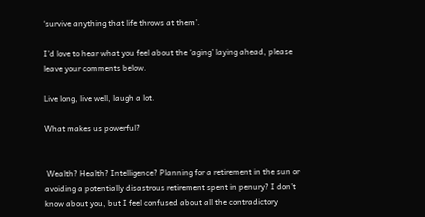‘survive anything that life throws at them’.

I’d love to hear what you feel about the ‘aging’ laying ahead, please leave your comments below.

Live long, live well, laugh a lot.

What makes us powerful?


 Wealth? Health? Intelligence? Planning for a retirement in the sun or avoiding a potentially disastrous retirement spent in penury? I don’t know about you, but I feel confused about all the contradictory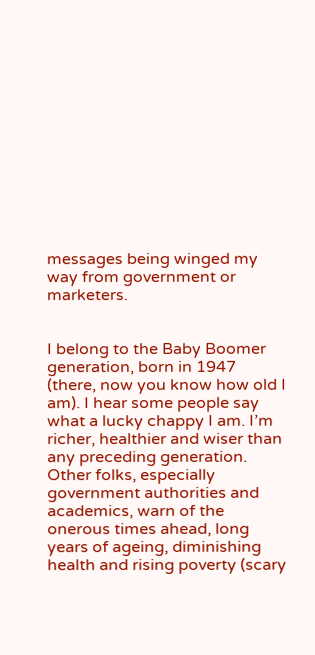messages being winged my way from government or marketers.


I belong to the Baby Boomer generation, born in 1947 (there, now you know how old I am). I hear some people say what a lucky chappy I am. I’m richer, healthier and wiser than any preceding generation. Other folks, especially government authorities and academics, warn of the onerous times ahead, long years of ageing, diminishing health and rising poverty (scary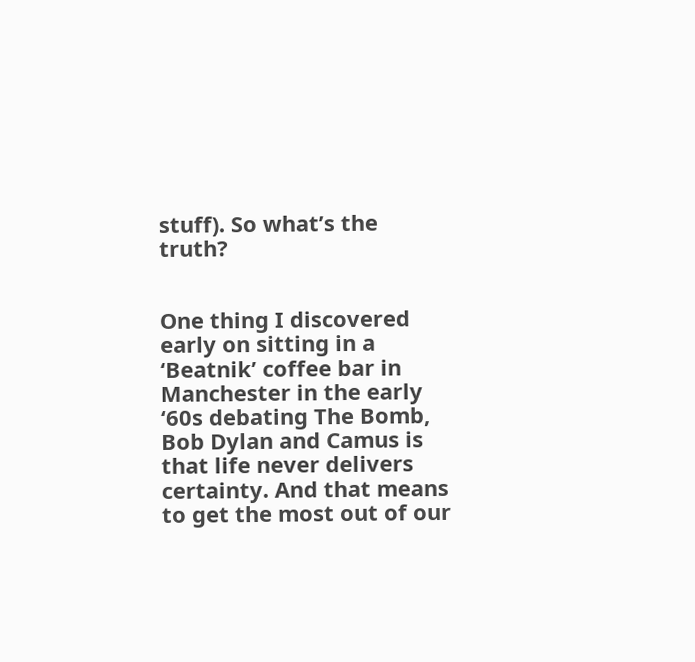stuff). So what’s the truth?


One thing I discovered early on sitting in a ‘Beatnik’ coffee bar in Manchester in the early ‘60s debating The Bomb, Bob Dylan and Camus is that life never delivers certainty. And that means to get the most out of our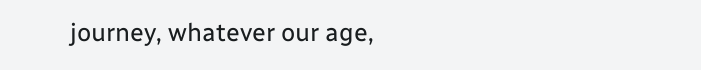journey, whatever our age,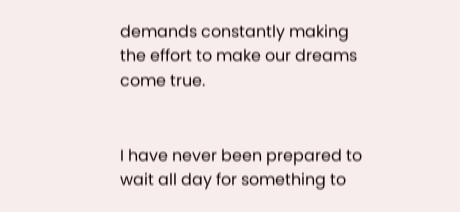demands constantly making the effort to make our dreams come true.


I have never been prepared to wait all day for something to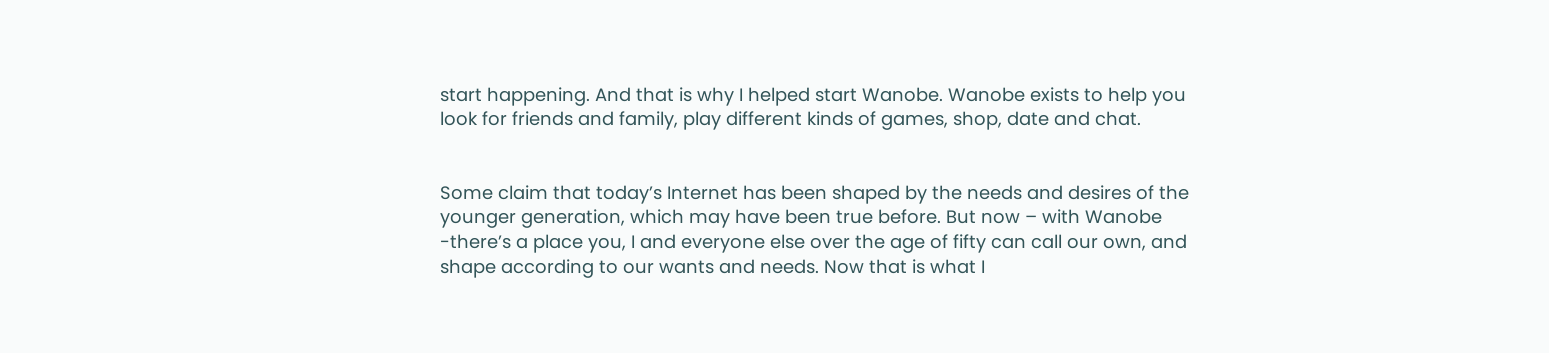start happening. And that is why I helped start Wanobe. Wanobe exists to help you look for friends and family, play different kinds of games, shop, date and chat.


Some claim that today’s Internet has been shaped by the needs and desires of the younger generation, which may have been true before. But now – with Wanobe -there’s a place you, I and everyone else over the age of fifty can call our own, and shape according to our wants and needs. Now that is what I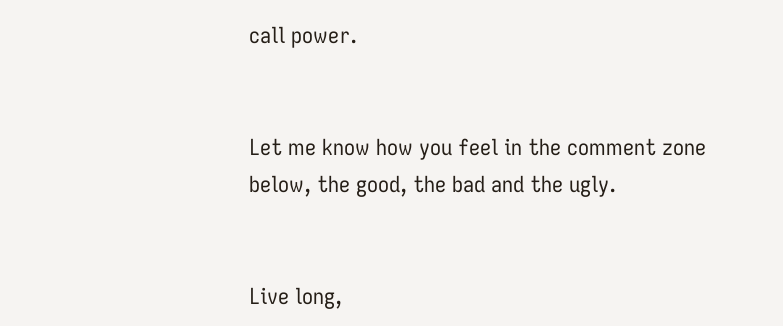call power.


Let me know how you feel in the comment zone below, the good, the bad and the ugly.


Live long,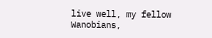live well, my fellow Wanobians,